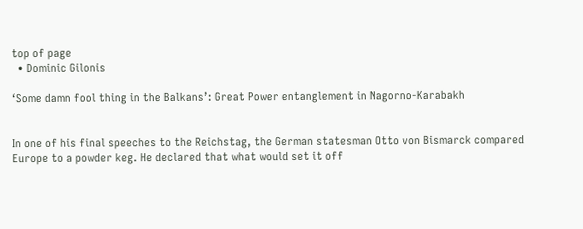top of page
  • Dominic Gilonis

‘Some damn fool thing in the Balkans’: Great Power entanglement in Nagorno-Karabakh


In one of his final speeches to the Reichstag, the German statesman Otto von Bismarck compared Europe to a powder keg. He declared that what would set it off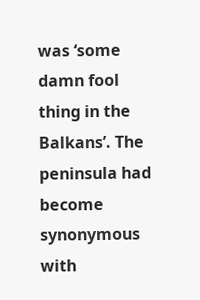was ‘some damn fool thing in the Balkans’. The peninsula had become synonymous with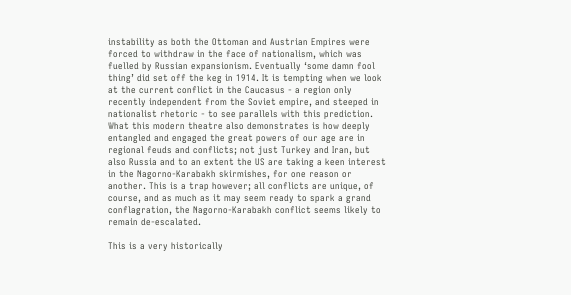instability as both the Ottoman and Austrian Empires were forced to withdraw in the face of nationalism, which was fuelled by Russian expansionism. Eventually ‘some damn fool thing’ did set off the keg in 1914. It is tempting when we look at the current conflict in the Caucasus - a region only recently independent from the Soviet empire, and steeped in nationalist rhetoric - to see parallels with this prediction. What this modern theatre also demonstrates is how deeply entangled and engaged the great powers of our age are in regional feuds and conflicts; not just Turkey and Iran, but also Russia and to an extent the US are taking a keen interest in the Nagorno-Karabakh skirmishes, for one reason or another. This is a trap however; all conflicts are unique, of course, and as much as it may seem ready to spark a grand conflagration, the Nagorno-Karabakh conflict seems likely to remain de-escalated.

This is a very historically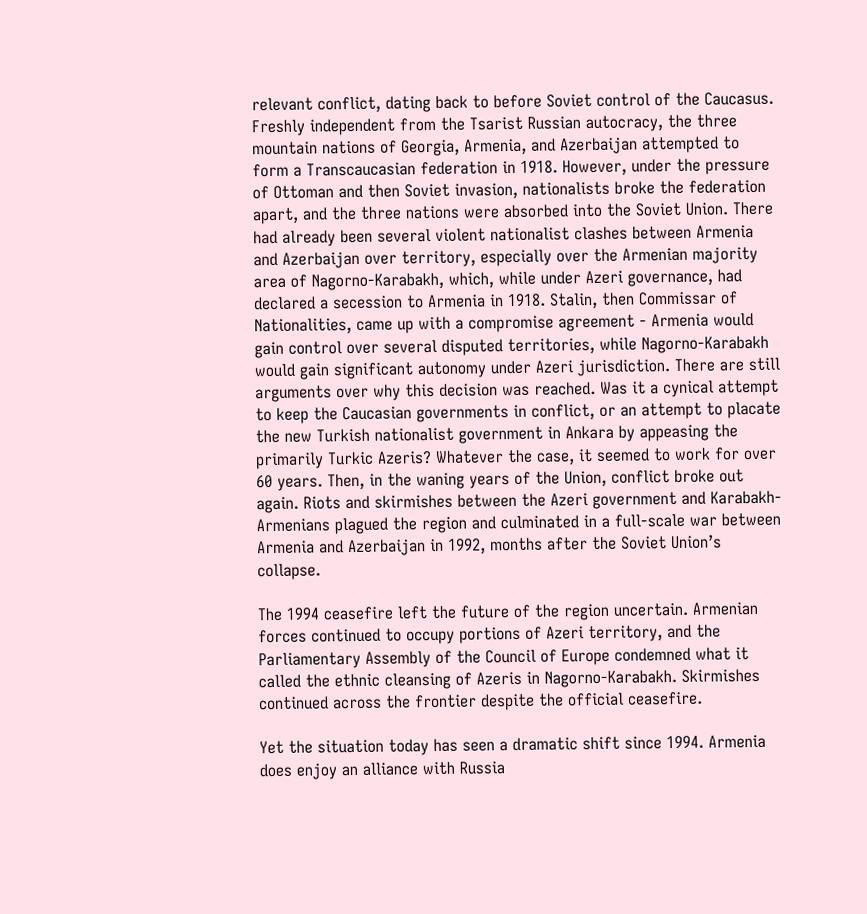relevant conflict, dating back to before Soviet control of the Caucasus. Freshly independent from the Tsarist Russian autocracy, the three mountain nations of Georgia, Armenia, and Azerbaijan attempted to form a Transcaucasian federation in 1918. However, under the pressure of Ottoman and then Soviet invasion, nationalists broke the federation apart, and the three nations were absorbed into the Soviet Union. There had already been several violent nationalist clashes between Armenia and Azerbaijan over territory, especially over the Armenian majority area of Nagorno-Karabakh, which, while under Azeri governance, had declared a secession to Armenia in 1918. Stalin, then Commissar of Nationalities, came up with a compromise agreement - Armenia would gain control over several disputed territories, while Nagorno-Karabakh would gain significant autonomy under Azeri jurisdiction. There are still arguments over why this decision was reached. Was it a cynical attempt to keep the Caucasian governments in conflict, or an attempt to placate the new Turkish nationalist government in Ankara by appeasing the primarily Turkic Azeris? Whatever the case, it seemed to work for over 60 years. Then, in the waning years of the Union, conflict broke out again. Riots and skirmishes between the Azeri government and Karabakh-Armenians plagued the region and culminated in a full-scale war between Armenia and Azerbaijan in 1992, months after the Soviet Union’s collapse.

The 1994 ceasefire left the future of the region uncertain. Armenian forces continued to occupy portions of Azeri territory, and the Parliamentary Assembly of the Council of Europe condemned what it called the ethnic cleansing of Azeris in Nagorno-Karabakh. Skirmishes continued across the frontier despite the official ceasefire.

Yet the situation today has seen a dramatic shift since 1994. Armenia does enjoy an alliance with Russia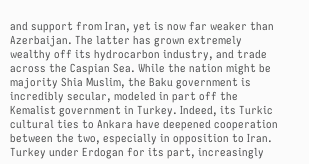and support from Iran, yet is now far weaker than Azerbaijan. The latter has grown extremely wealthy off its hydrocarbon industry, and trade across the Caspian Sea. While the nation might be majority Shia Muslim, the Baku government is incredibly secular, modeled in part off the Kemalist government in Turkey. Indeed, its Turkic cultural ties to Ankara have deepened cooperation between the two, especially in opposition to Iran. Turkey under Erdogan for its part, increasingly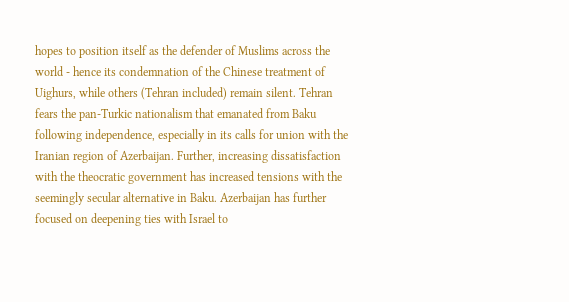hopes to position itself as the defender of Muslims across the world - hence its condemnation of the Chinese treatment of Uighurs, while others (Tehran included) remain silent. Tehran fears the pan-Turkic nationalism that emanated from Baku following independence, especially in its calls for union with the Iranian region of Azerbaijan. Further, increasing dissatisfaction with the theocratic government has increased tensions with the seemingly secular alternative in Baku. Azerbaijan has further focused on deepening ties with Israel to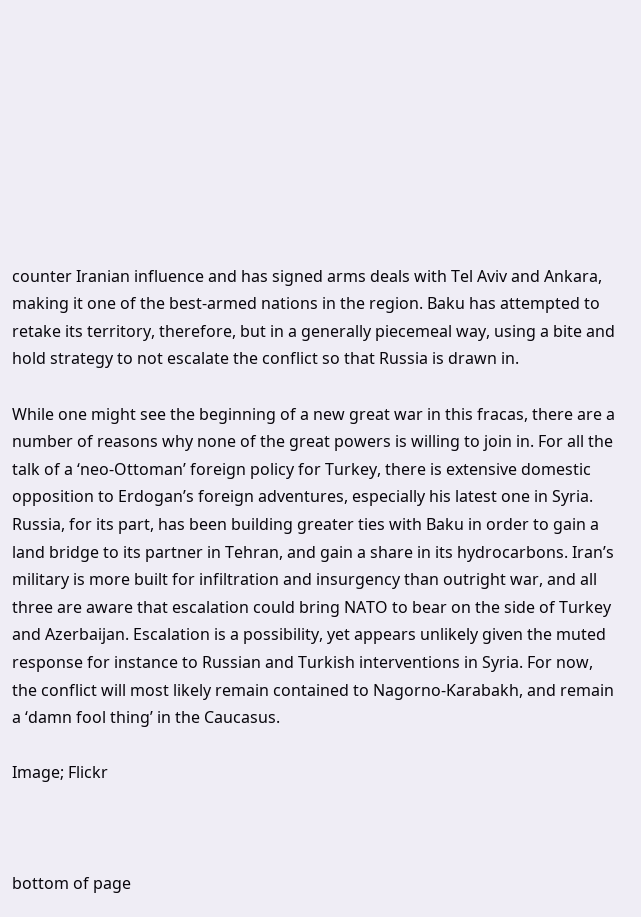counter Iranian influence and has signed arms deals with Tel Aviv and Ankara, making it one of the best-armed nations in the region. Baku has attempted to retake its territory, therefore, but in a generally piecemeal way, using a bite and hold strategy to not escalate the conflict so that Russia is drawn in.

While one might see the beginning of a new great war in this fracas, there are a number of reasons why none of the great powers is willing to join in. For all the talk of a ‘neo-Ottoman’ foreign policy for Turkey, there is extensive domestic opposition to Erdogan’s foreign adventures, especially his latest one in Syria. Russia, for its part, has been building greater ties with Baku in order to gain a land bridge to its partner in Tehran, and gain a share in its hydrocarbons. Iran’s military is more built for infiltration and insurgency than outright war, and all three are aware that escalation could bring NATO to bear on the side of Turkey and Azerbaijan. Escalation is a possibility, yet appears unlikely given the muted response for instance to Russian and Turkish interventions in Syria. For now, the conflict will most likely remain contained to Nagorno-Karabakh, and remain a ‘damn fool thing’ in the Caucasus.

Image; Flickr



bottom of page